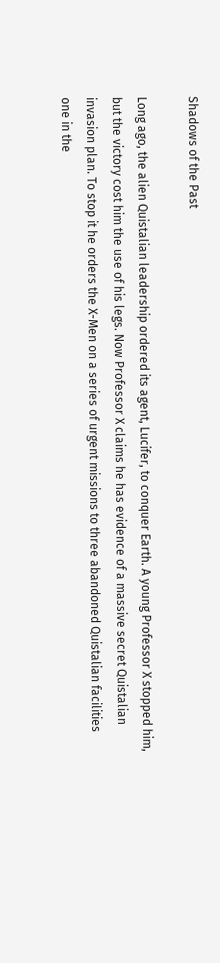Shadows of the Past

Long ago, the alien Quistalian leadership ordered its agent, Lucifer, to conquer Earth. A young Professor X stopped him, but the victory cost him the use of his legs. Now Professor X claims he has evidence of a massive secret Quistalian invasion plan. To stop it he orders the X-Men on a series of urgent missions to three abandoned Quistalian facilities one in the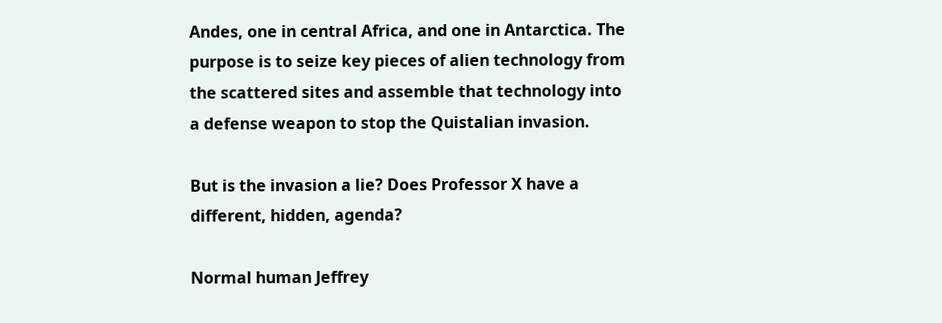Andes, one in central Africa, and one in Antarctica. The purpose is to seize key pieces of alien technology from the scattered sites and assemble that technology into a defense weapon to stop the Quistalian invasion.

But is the invasion a lie? Does Professor X have a different, hidden, agenda?

Normal human Jeffrey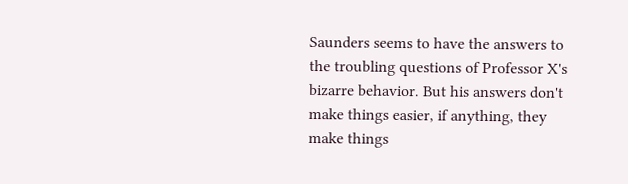Saunders seems to have the answers to the troubling questions of Professor X's bizarre behavior. But his answers don't make things easier, if anything, they make things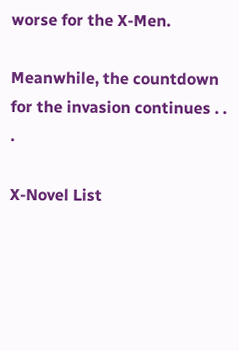worse for the X-Men.

Meanwhile, the countdown for the invasion continues . . .

X-Novel List